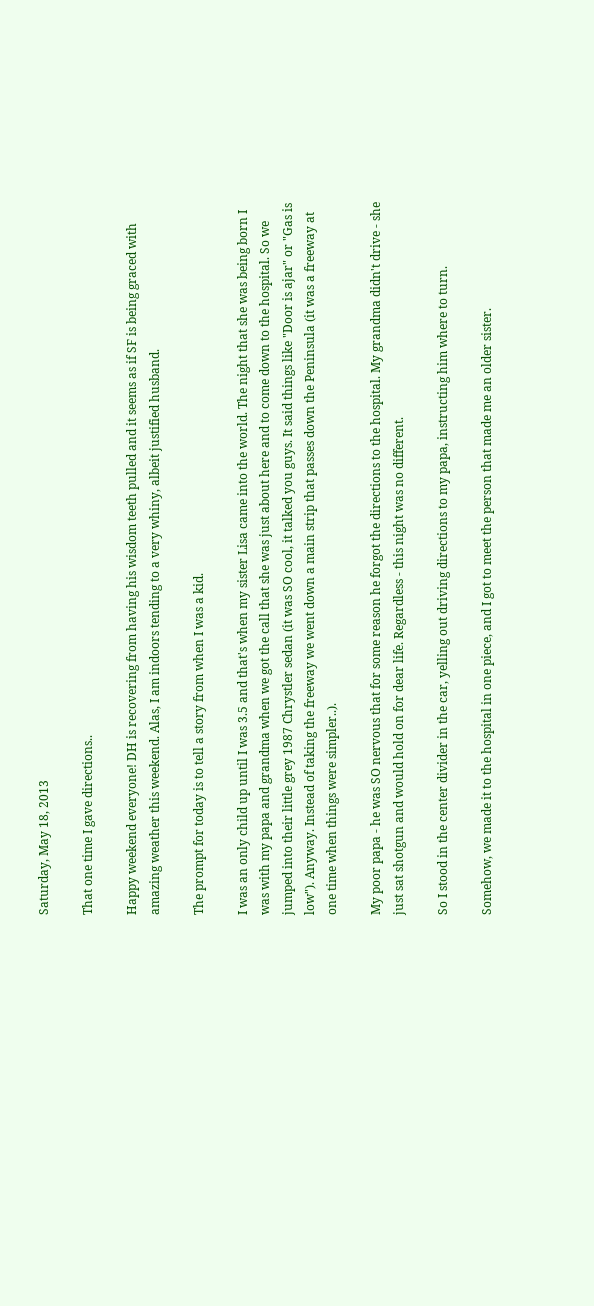Saturday, May 18, 2013

That one time I gave directions..

Happy weekend everyone! DH is recovering from having his wisdom teeth pulled and it seems as if SF is being graced with amazing weather this weekend. Alas, I am indoors tending to a very whiny, albeit justified husband.

The prompt for today is to tell a story from when I was a kid.

I was an only child up until I was 3.5 and that's when my sister Lisa came into the world. The night that she was being born I was with my papa and grandma when we got the call that she was just about here and to come down to the hospital. So we jumped into their little grey 1987 Chrystler sedan (it was SO cool, it talked you guys. It said things like "Door is ajar" or "Gas is low"). Anyway. Instead of taking the freeway we went down a main strip that passes down the Peninsula (it was a freeway at one time when things were simpler..).

My poor papa - he was SO nervous that for some reason he forgot the directions to the hospital. My grandma didn't drive - she just sat shotgun and would hold on for dear life. Regardless - this night was no different.

So I stood in the center divider in the car, yelling out driving directions to my papa, instructing him where to turn.

Somehow, we made it to the hospital in one piece, and I got to meet the person that made me an older sister.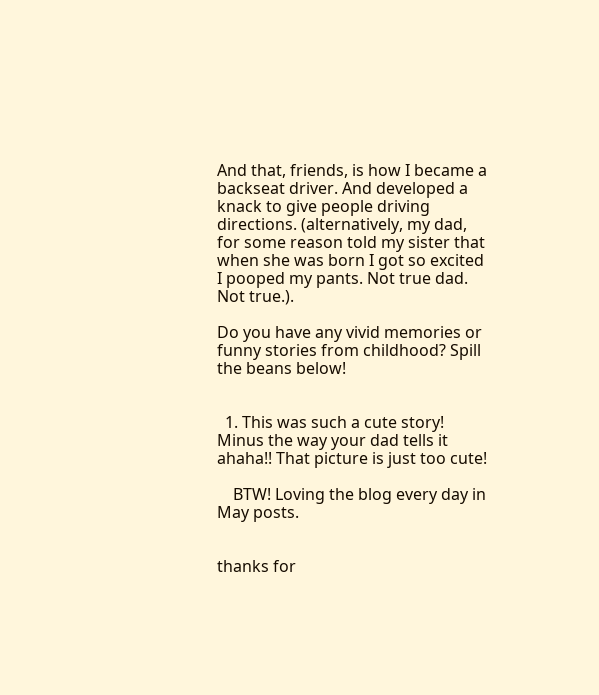And that, friends, is how I became a backseat driver. And developed a knack to give people driving directions. (alternatively, my dad, for some reason told my sister that when she was born I got so excited I pooped my pants. Not true dad. Not true.).

Do you have any vivid memories or funny stories from childhood? Spill the beans below!


  1. This was such a cute story! Minus the way your dad tells it ahaha!! That picture is just too cute!

    BTW! Loving the blog every day in May posts.


thanks for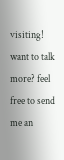visiting! want to talk more? feel free to send me an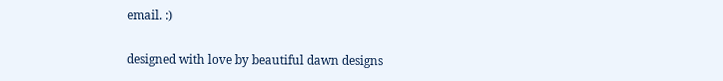email. :)

designed with love by beautiful dawn designs